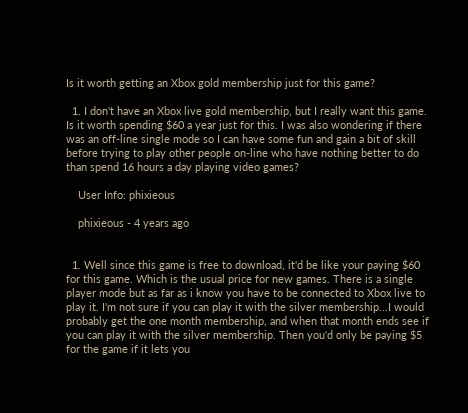Is it worth getting an Xbox gold membership just for this game?

  1. I don't have an Xbox live gold membership, but I really want this game. Is it worth spending $60 a year just for this. I was also wondering if there was an off-line single mode so I can have some fun and gain a bit of skill before trying to play other people on-line who have nothing better to do than spend 16 hours a day playing video games?

    User Info: phixieous

    phixieous - 4 years ago


  1. Well since this game is free to download, it'd be like your paying $60 for this game. Which is the usual price for new games. There is a single player mode but as far as i know you have to be connected to Xbox live to play it. I'm not sure if you can play it with the silver membership...I would probably get the one month membership, and when that month ends see if you can play it with the silver membership. Then you'd only be paying $5 for the game if it lets you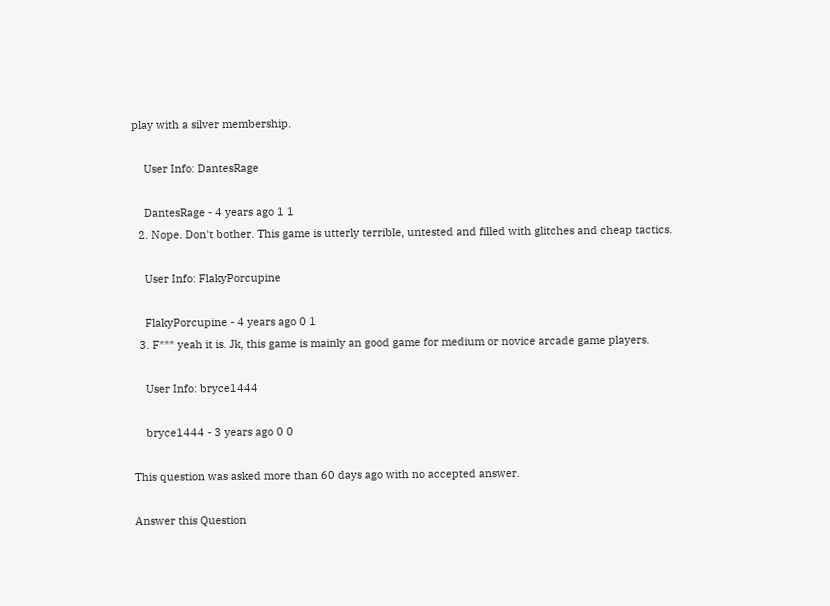play with a silver membership.

    User Info: DantesRage

    DantesRage - 4 years ago 1 1
  2. Nope. Don't bother. This game is utterly terrible, untested and filled with glitches and cheap tactics.

    User Info: FlakyPorcupine

    FlakyPorcupine - 4 years ago 0 1
  3. F*** yeah it is. Jk, this game is mainly an good game for medium or novice arcade game players.

    User Info: bryce1444

    bryce1444 - 3 years ago 0 0

This question was asked more than 60 days ago with no accepted answer.

Answer this Question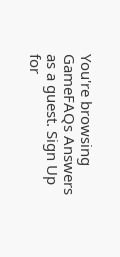You're browsing GameFAQs Answers as a guest. Sign Up for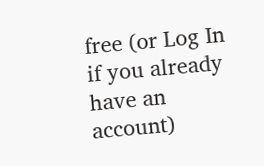free (or Log In if you already have an account)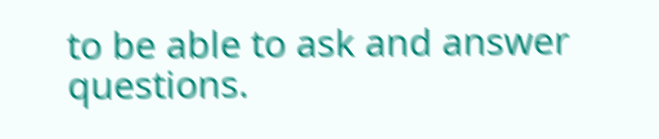to be able to ask and answer questions.